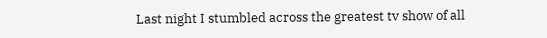Last night I stumbled across the greatest tv show of all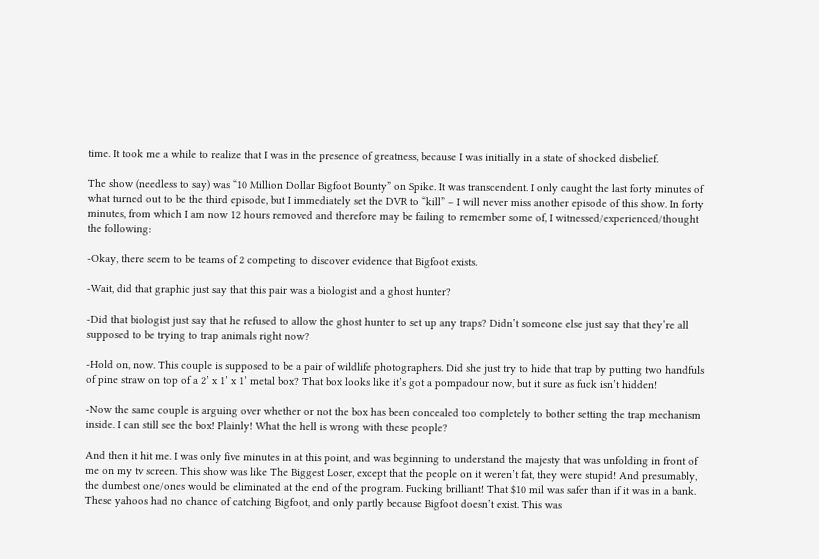time. It took me a while to realize that I was in the presence of greatness, because I was initially in a state of shocked disbelief.

The show (needless to say) was “10 Million Dollar Bigfoot Bounty” on Spike. It was transcendent. I only caught the last forty minutes of what turned out to be the third episode, but I immediately set the DVR to “kill” – I will never miss another episode of this show. In forty minutes, from which I am now 12 hours removed and therefore may be failing to remember some of, I witnessed/experienced/thought the following:

-Okay, there seem to be teams of 2 competing to discover evidence that Bigfoot exists.

-Wait, did that graphic just say that this pair was a biologist and a ghost hunter?

-Did that biologist just say that he refused to allow the ghost hunter to set up any traps? Didn’t someone else just say that they’re all supposed to be trying to trap animals right now?

-Hold on, now. This couple is supposed to be a pair of wildlife photographers. Did she just try to hide that trap by putting two handfuls of pine straw on top of a 2’ x 1’ x 1’ metal box? That box looks like it’s got a pompadour now, but it sure as fuck isn’t hidden!

-Now the same couple is arguing over whether or not the box has been concealed too completely to bother setting the trap mechanism inside. I can still see the box! Plainly! What the hell is wrong with these people?

And then it hit me. I was only five minutes in at this point, and was beginning to understand the majesty that was unfolding in front of me on my tv screen. This show was like The Biggest Loser, except that the people on it weren’t fat, they were stupid! And presumably, the dumbest one/ones would be eliminated at the end of the program. Fucking brilliant! That $10 mil was safer than if it was in a bank. These yahoos had no chance of catching Bigfoot, and only partly because Bigfoot doesn’t exist. This was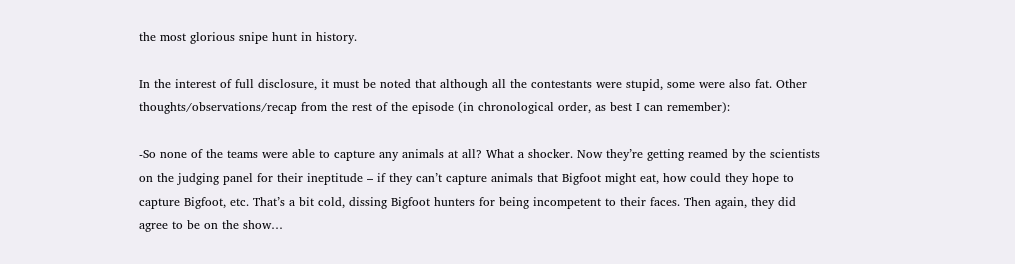the most glorious snipe hunt in history.

In the interest of full disclosure, it must be noted that although all the contestants were stupid, some were also fat. Other thoughts/observations/recap from the rest of the episode (in chronological order, as best I can remember):

-So none of the teams were able to capture any animals at all? What a shocker. Now they’re getting reamed by the scientists on the judging panel for their ineptitude – if they can’t capture animals that Bigfoot might eat, how could they hope to capture Bigfoot, etc. That’s a bit cold, dissing Bigfoot hunters for being incompetent to their faces. Then again, they did agree to be on the show…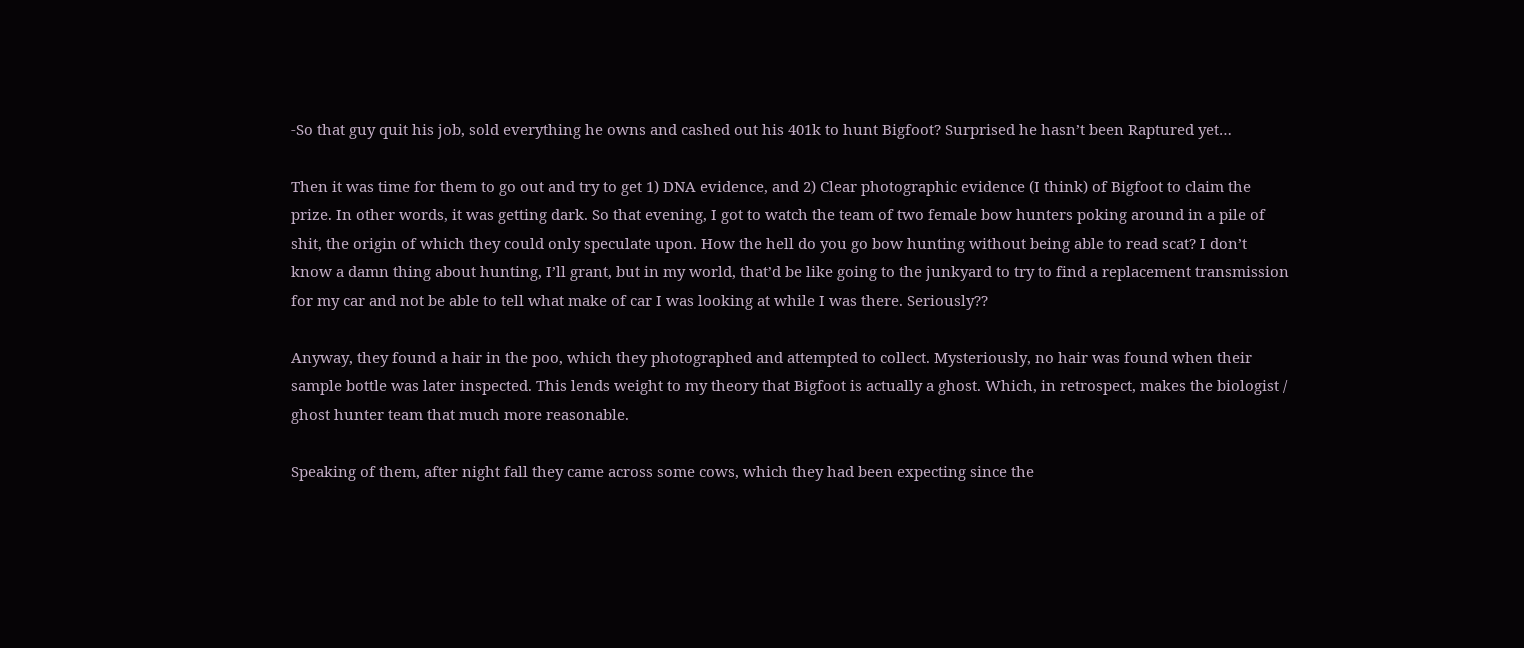-So that guy quit his job, sold everything he owns and cashed out his 401k to hunt Bigfoot? Surprised he hasn’t been Raptured yet…

Then it was time for them to go out and try to get 1) DNA evidence, and 2) Clear photographic evidence (I think) of Bigfoot to claim the prize. In other words, it was getting dark. So that evening, I got to watch the team of two female bow hunters poking around in a pile of shit, the origin of which they could only speculate upon. How the hell do you go bow hunting without being able to read scat? I don’t know a damn thing about hunting, I’ll grant, but in my world, that’d be like going to the junkyard to try to find a replacement transmission for my car and not be able to tell what make of car I was looking at while I was there. Seriously??

Anyway, they found a hair in the poo, which they photographed and attempted to collect. Mysteriously, no hair was found when their sample bottle was later inspected. This lends weight to my theory that Bigfoot is actually a ghost. Which, in retrospect, makes the biologist / ghost hunter team that much more reasonable.

Speaking of them, after night fall they came across some cows, which they had been expecting since the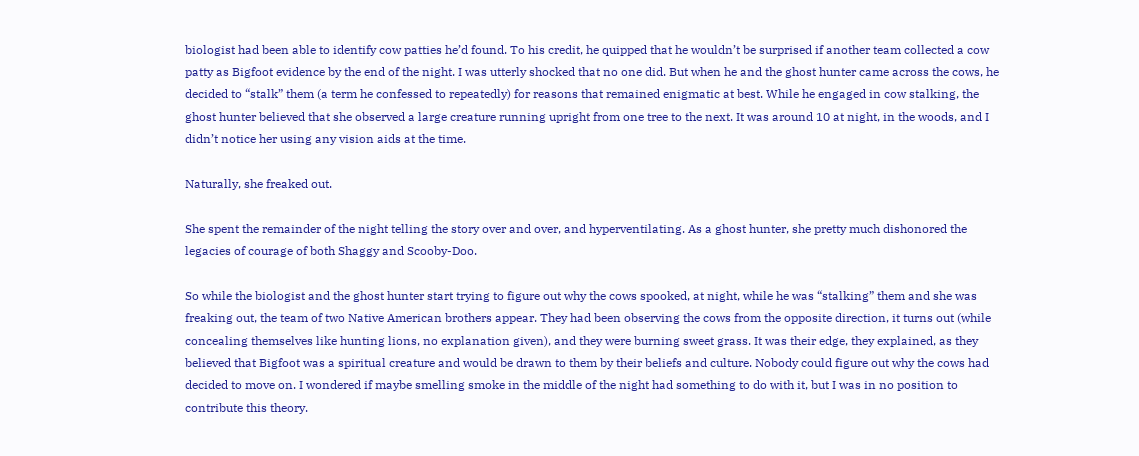biologist had been able to identify cow patties he’d found. To his credit, he quipped that he wouldn’t be surprised if another team collected a cow patty as Bigfoot evidence by the end of the night. I was utterly shocked that no one did. But when he and the ghost hunter came across the cows, he decided to “stalk” them (a term he confessed to repeatedly) for reasons that remained enigmatic at best. While he engaged in cow stalking, the ghost hunter believed that she observed a large creature running upright from one tree to the next. It was around 10 at night, in the woods, and I didn’t notice her using any vision aids at the time.

Naturally, she freaked out.

She spent the remainder of the night telling the story over and over, and hyperventilating. As a ghost hunter, she pretty much dishonored the legacies of courage of both Shaggy and Scooby-Doo.

So while the biologist and the ghost hunter start trying to figure out why the cows spooked, at night, while he was “stalking” them and she was freaking out, the team of two Native American brothers appear. They had been observing the cows from the opposite direction, it turns out (while concealing themselves like hunting lions, no explanation given), and they were burning sweet grass. It was their edge, they explained, as they believed that Bigfoot was a spiritual creature and would be drawn to them by their beliefs and culture. Nobody could figure out why the cows had decided to move on. I wondered if maybe smelling smoke in the middle of the night had something to do with it, but I was in no position to contribute this theory.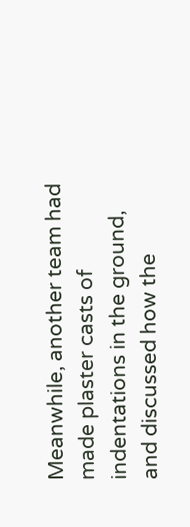Meanwhile, another team had made plaster casts of indentations in the ground, and discussed how the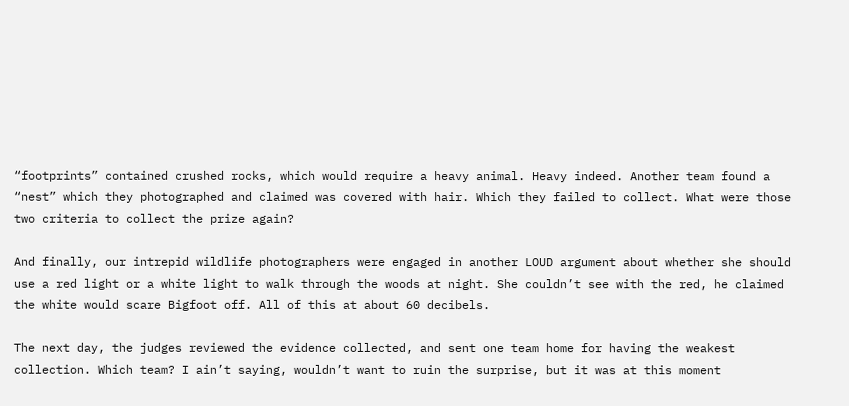“footprints” contained crushed rocks, which would require a heavy animal. Heavy indeed. Another team found a “nest” which they photographed and claimed was covered with hair. Which they failed to collect. What were those two criteria to collect the prize again?

And finally, our intrepid wildlife photographers were engaged in another LOUD argument about whether she should use a red light or a white light to walk through the woods at night. She couldn’t see with the red, he claimed the white would scare Bigfoot off. All of this at about 60 decibels.

The next day, the judges reviewed the evidence collected, and sent one team home for having the weakest collection. Which team? I ain’t saying, wouldn’t want to ruin the surprise, but it was at this moment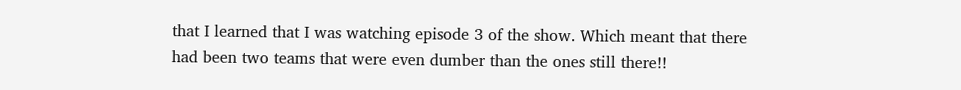that I learned that I was watching episode 3 of the show. Which meant that there had been two teams that were even dumber than the ones still there!!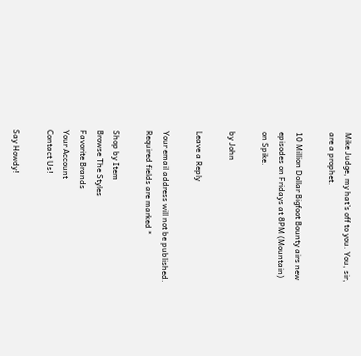Mike Judge, my hat’s off to you. You, sir, are a prophet.

10 Million Dollar Bigfoot Bounty airs new episodes on Fridays at 8PM (Mountain) on Spike.

by John

Leave a Reply

Your email address will not be published. Required fields are marked *

Shop by Item
Browse The Styles
Favorite Brands
Your Account
Contact Us!

Say Howdy!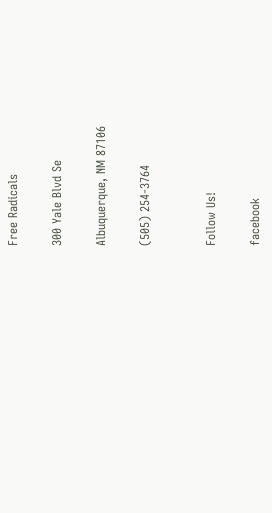Free Radicals

300 Yale Blvd Se

Albuquerque, NM 87106

(505) 254-3764


Follow Us!

facebook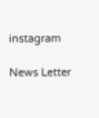instagram

News Letter